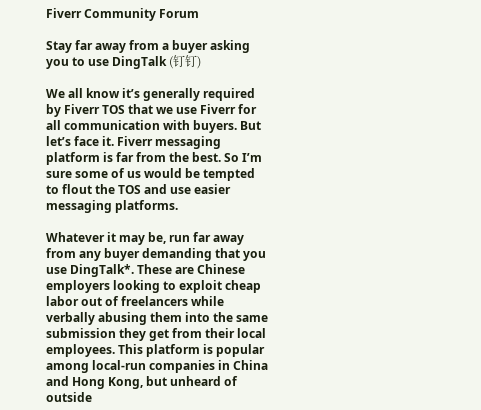Fiverr Community Forum

Stay far away from a buyer asking you to use DingTalk (钉钉)

We all know it’s generally required by Fiverr TOS that we use Fiverr for all communication with buyers. But let’s face it. Fiverr messaging platform is far from the best. So I’m sure some of us would be tempted to flout the TOS and use easier messaging platforms.

Whatever it may be, run far away from any buyer demanding that you use DingTalk*. These are Chinese employers looking to exploit cheap labor out of freelancers while verbally abusing them into the same submission they get from their local employees. This platform is popular among local-run companies in China and Hong Kong, but unheard of outside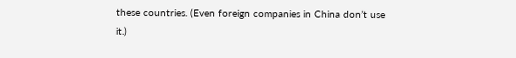these countries. (Even foreign companies in China don’t use it.)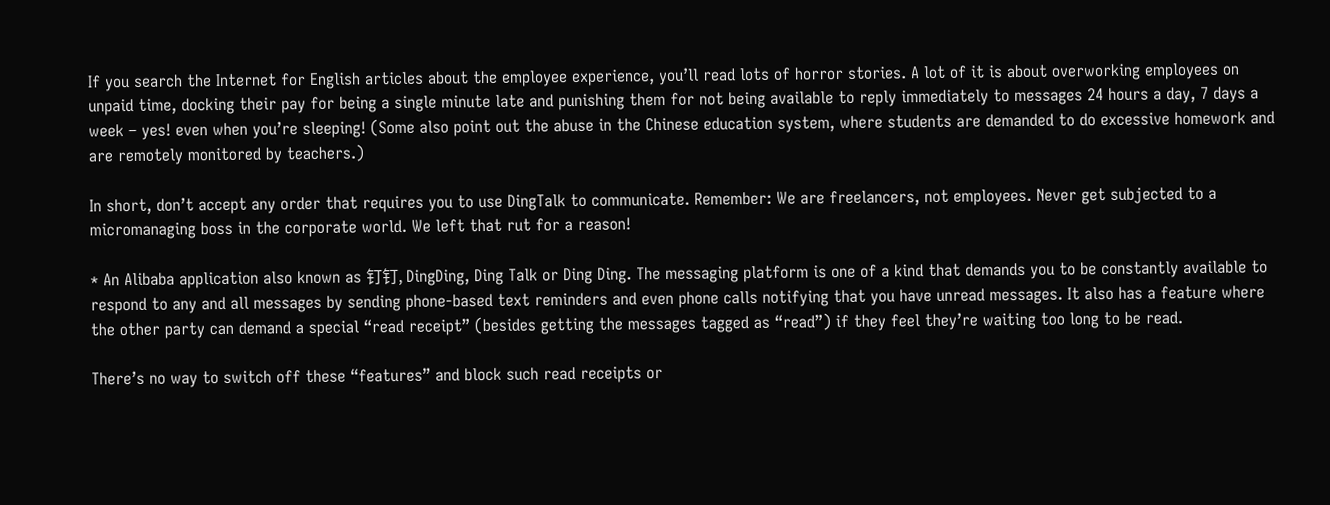If you search the Internet for English articles about the employee experience, you’ll read lots of horror stories. A lot of it is about overworking employees on unpaid time, docking their pay for being a single minute late and punishing them for not being available to reply immediately to messages 24 hours a day, 7 days a week – yes! even when you’re sleeping! (Some also point out the abuse in the Chinese education system, where students are demanded to do excessive homework and are remotely monitored by teachers.)

In short, don’t accept any order that requires you to use DingTalk to communicate. Remember: We are freelancers, not employees. Never get subjected to a micromanaging boss in the corporate world. We left that rut for a reason!

* An Alibaba application also known as 钉钉, DingDing, Ding Talk or Ding Ding. The messaging platform is one of a kind that demands you to be constantly available to respond to any and all messages by sending phone-based text reminders and even phone calls notifying that you have unread messages. It also has a feature where the other party can demand a special “read receipt” (besides getting the messages tagged as “read”) if they feel they’re waiting too long to be read.

There’s no way to switch off these “features” and block such read receipts or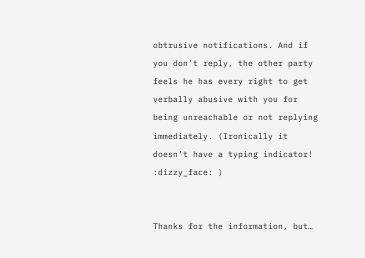obtrusive notifications. And if you don’t reply, the other party feels he has every right to get verbally abusive with you for being unreachable or not replying immediately. (Ironically it doesn’t have a typing indicator! :dizzy_face: )


Thanks for the information, but…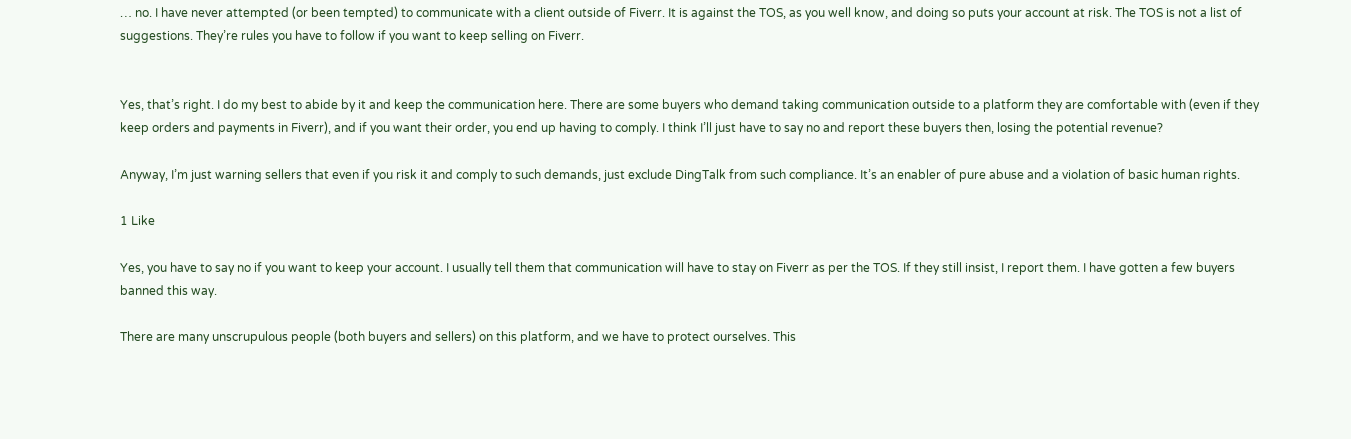… no. I have never attempted (or been tempted) to communicate with a client outside of Fiverr. It is against the TOS, as you well know, and doing so puts your account at risk. The TOS is not a list of suggestions. They’re rules you have to follow if you want to keep selling on Fiverr.


Yes, that’s right. I do my best to abide by it and keep the communication here. There are some buyers who demand taking communication outside to a platform they are comfortable with (even if they keep orders and payments in Fiverr), and if you want their order, you end up having to comply. I think I’ll just have to say no and report these buyers then, losing the potential revenue?

Anyway, I’m just warning sellers that even if you risk it and comply to such demands, just exclude DingTalk from such compliance. It’s an enabler of pure abuse and a violation of basic human rights.

1 Like

Yes, you have to say no if you want to keep your account. I usually tell them that communication will have to stay on Fiverr as per the TOS. If they still insist, I report them. I have gotten a few buyers banned this way.

There are many unscrupulous people (both buyers and sellers) on this platform, and we have to protect ourselves. This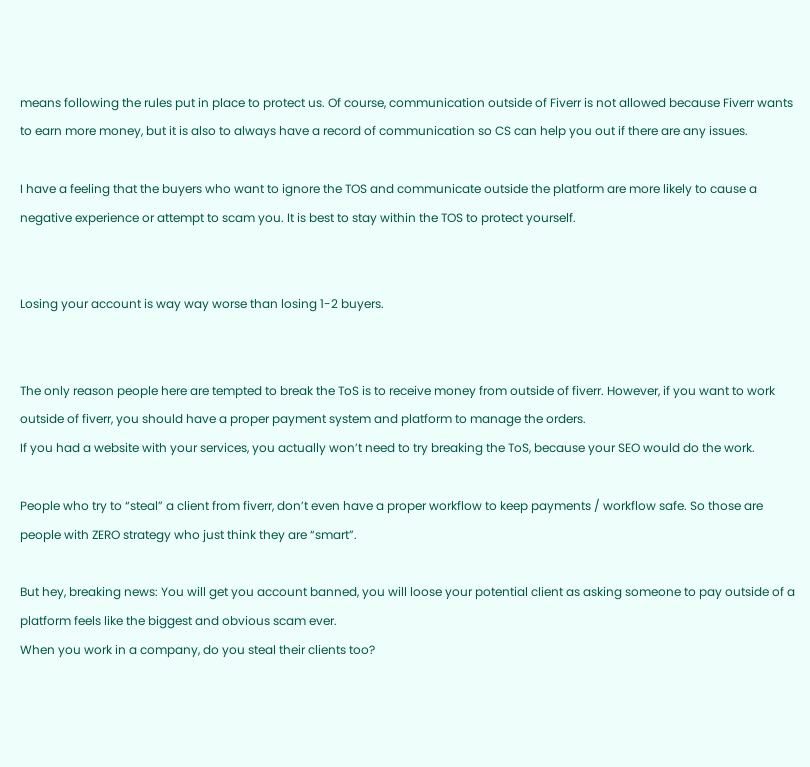means following the rules put in place to protect us. Of course, communication outside of Fiverr is not allowed because Fiverr wants to earn more money, but it is also to always have a record of communication so CS can help you out if there are any issues.

I have a feeling that the buyers who want to ignore the TOS and communicate outside the platform are more likely to cause a negative experience or attempt to scam you. It is best to stay within the TOS to protect yourself.


Losing your account is way way worse than losing 1-2 buyers.


The only reason people here are tempted to break the ToS is to receive money from outside of fiverr. However, if you want to work outside of fiverr, you should have a proper payment system and platform to manage the orders.
If you had a website with your services, you actually won’t need to try breaking the ToS, because your SEO would do the work.

People who try to “steal” a client from fiverr, don’t even have a proper workflow to keep payments / workflow safe. So those are people with ZERO strategy who just think they are “smart”.

But hey, breaking news: You will get you account banned, you will loose your potential client as asking someone to pay outside of a platform feels like the biggest and obvious scam ever.
When you work in a company, do you steal their clients too?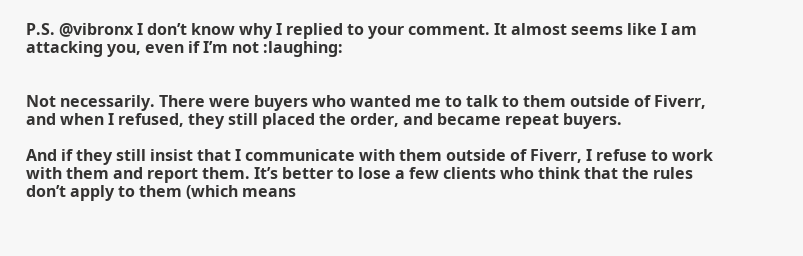P.S. @vibronx I don’t know why I replied to your comment. It almost seems like I am attacking you, even if I’m not :laughing:


Not necessarily. There were buyers who wanted me to talk to them outside of Fiverr, and when I refused, they still placed the order, and became repeat buyers.

And if they still insist that I communicate with them outside of Fiverr, I refuse to work with them and report them. It’s better to lose a few clients who think that the rules don’t apply to them (which means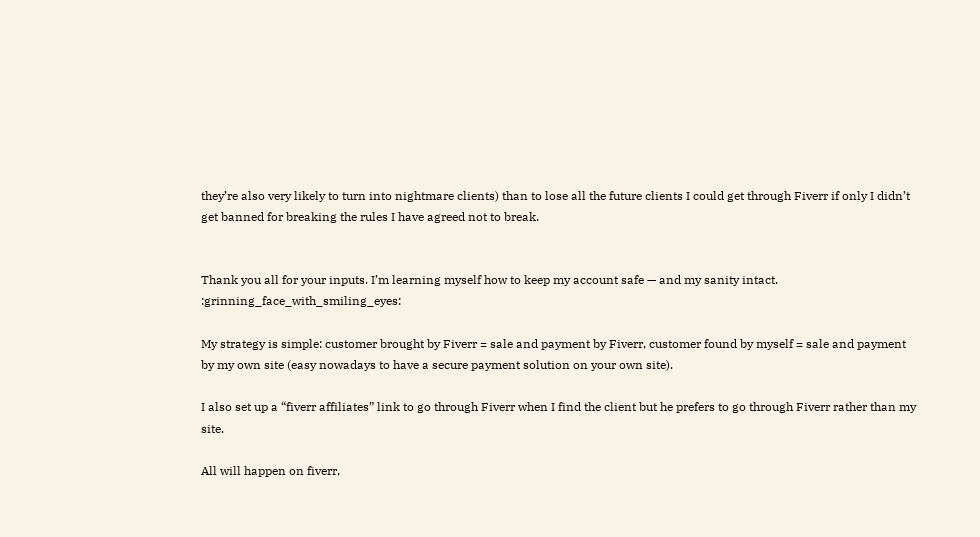they’re also very likely to turn into nightmare clients) than to lose all the future clients I could get through Fiverr if only I didn’t get banned for breaking the rules I have agreed not to break.


Thank you all for your inputs. I’m learning myself how to keep my account safe — and my sanity intact. :grinning_face_with_smiling_eyes:

My strategy is simple: customer brought by Fiverr = sale and payment by Fiverr, customer found by myself = sale and payment by my own site (easy nowadays to have a secure payment solution on your own site).

I also set up a “fiverr affiliates” link to go through Fiverr when I find the client but he prefers to go through Fiverr rather than my site.

All will happen on fiverr,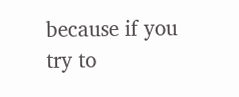because if you try to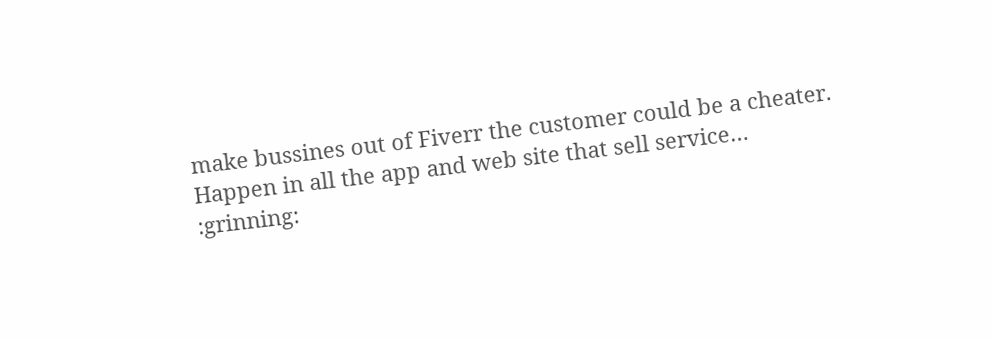make bussines out of Fiverr the customer could be a cheater.
Happen in all the app and web site that sell service… :grinning: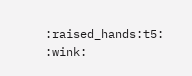:raised_hands:t5: :wink: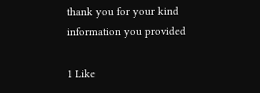thank you for your kind information you provided

1 Like